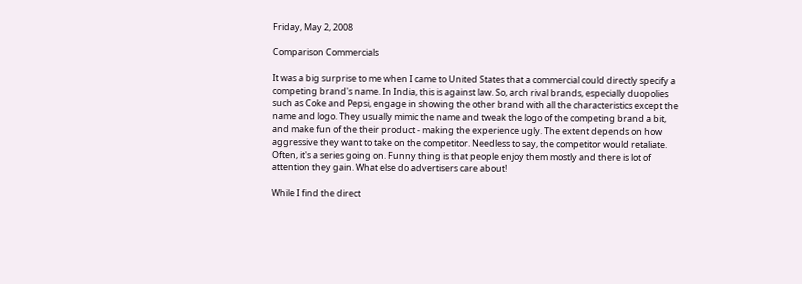Friday, May 2, 2008

Comparison Commercials

It was a big surprise to me when I came to United States that a commercial could directly specify a competing brand's name. In India, this is against law. So, arch rival brands, especially duopolies such as Coke and Pepsi, engage in showing the other brand with all the characteristics except the name and logo. They usually mimic the name and tweak the logo of the competing brand a bit, and make fun of the their product - making the experience ugly. The extent depends on how aggressive they want to take on the competitor. Needless to say, the competitor would retaliate. Often, it's a series going on. Funny thing is that people enjoy them mostly and there is lot of attention they gain. What else do advertisers care about!

While I find the direct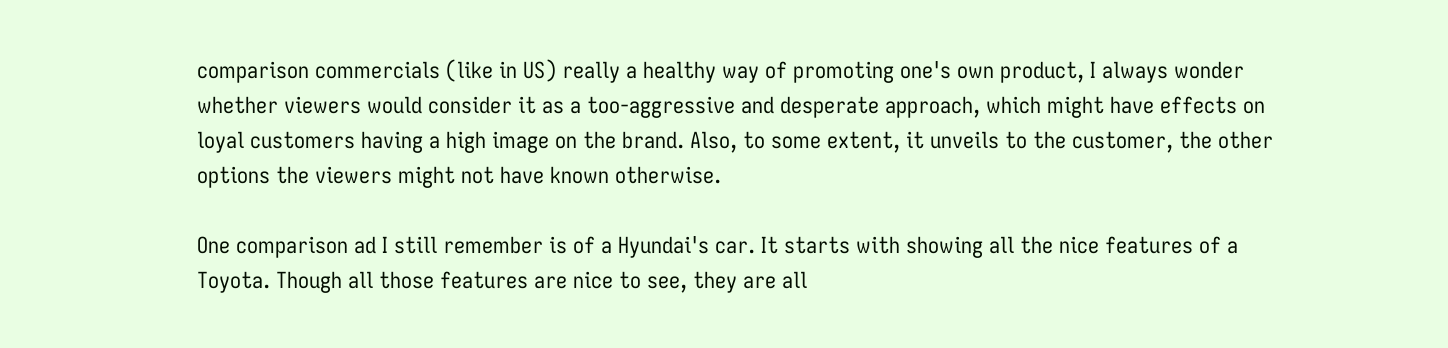comparison commercials (like in US) really a healthy way of promoting one's own product, I always wonder whether viewers would consider it as a too-aggressive and desperate approach, which might have effects on loyal customers having a high image on the brand. Also, to some extent, it unveils to the customer, the other options the viewers might not have known otherwise.

One comparison ad I still remember is of a Hyundai's car. It starts with showing all the nice features of a Toyota. Though all those features are nice to see, they are all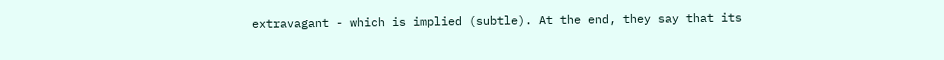extravagant - which is implied (subtle). At the end, they say that its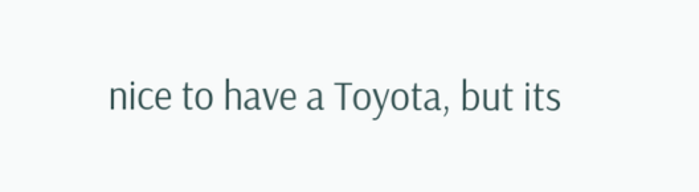nice to have a Toyota, but its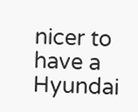nicer to have a Hyundai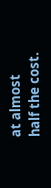at almost half the cost.